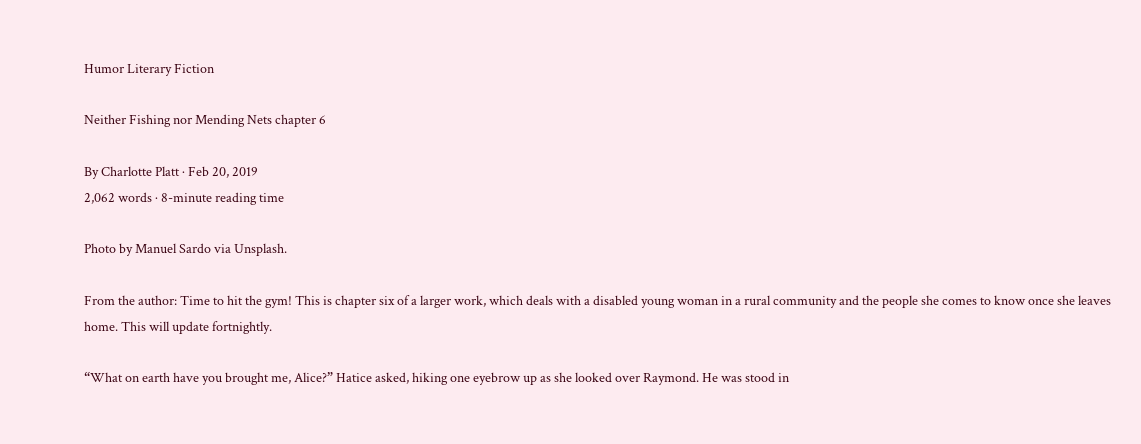Humor Literary Fiction

Neither Fishing nor Mending Nets chapter 6

By Charlotte Platt · Feb 20, 2019
2,062 words · 8-minute reading time

Photo by Manuel Sardo via Unsplash.

From the author: Time to hit the gym! This is chapter six of a larger work, which deals with a disabled young woman in a rural community and the people she comes to know once she leaves home. This will update fortnightly.

“What on earth have you brought me, Alice?” Hatice asked, hiking one eyebrow up as she looked over Raymond. He was stood in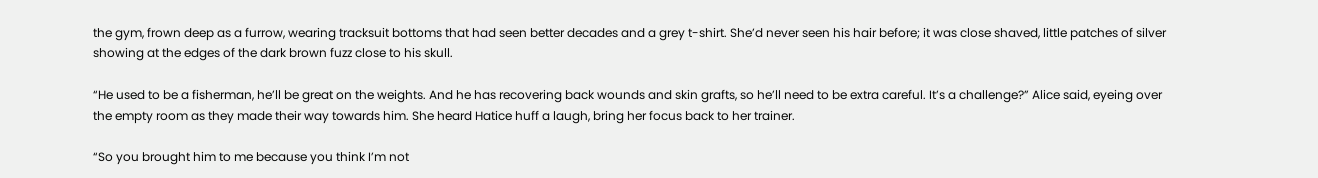the gym, frown deep as a furrow, wearing tracksuit bottoms that had seen better decades and a grey t-shirt. She’d never seen his hair before; it was close shaved, little patches of silver showing at the edges of the dark brown fuzz close to his skull.

“He used to be a fisherman, he’ll be great on the weights. And he has recovering back wounds and skin grafts, so he’ll need to be extra careful. It’s a challenge?” Alice said, eyeing over the empty room as they made their way towards him. She heard Hatice huff a laugh, bring her focus back to her trainer.

“So you brought him to me because you think I’m not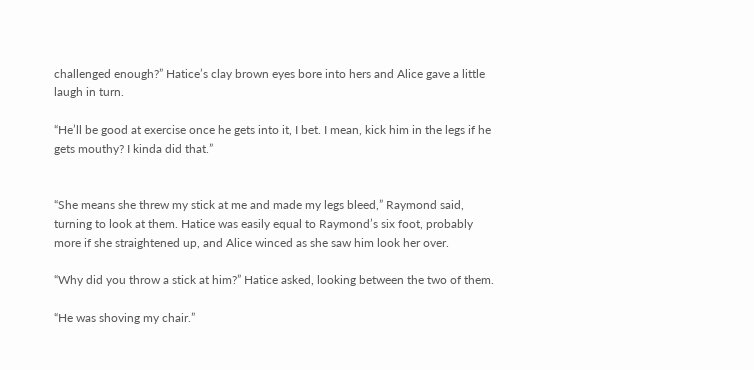challenged enough?” Hatice’s clay brown eyes bore into hers and Alice gave a little laugh in turn.

“He’ll be good at exercise once he gets into it, I bet. I mean, kick him in the legs if he gets mouthy? I kinda did that.”


“She means she threw my stick at me and made my legs bleed,” Raymond said, turning to look at them. Hatice was easily equal to Raymond’s six foot, probably more if she straightened up, and Alice winced as she saw him look her over.

“Why did you throw a stick at him?” Hatice asked, looking between the two of them.

“He was shoving my chair.”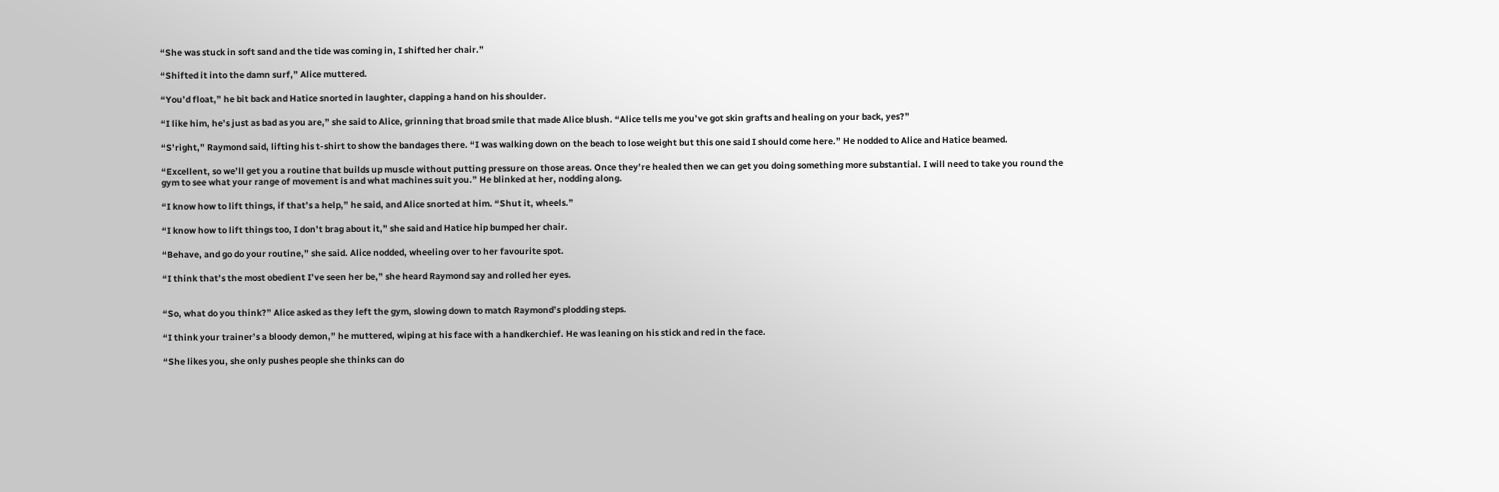“She was stuck in soft sand and the tide was coming in, I shifted her chair.”

“Shifted it into the damn surf,” Alice muttered.

“You’d float,” he bit back and Hatice snorted in laughter, clapping a hand on his shoulder.

“I like him, he’s just as bad as you are,” she said to Alice, grinning that broad smile that made Alice blush. “Alice tells me you’ve got skin grafts and healing on your back, yes?”

“S’right,” Raymond said, lifting his t-shirt to show the bandages there. “I was walking down on the beach to lose weight but this one said I should come here.” He nodded to Alice and Hatice beamed.

“Excellent, so we’ll get you a routine that builds up muscle without putting pressure on those areas. Once they’re healed then we can get you doing something more substantial. I will need to take you round the gym to see what your range of movement is and what machines suit you.” He blinked at her, nodding along.

“I know how to lift things, if that’s a help,” he said, and Alice snorted at him. “Shut it, wheels.”

“I know how to lift things too, I don’t brag about it,” she said and Hatice hip bumped her chair.

“Behave, and go do your routine,” she said. Alice nodded, wheeling over to her favourite spot.

“I think that’s the most obedient I’ve seen her be,” she heard Raymond say and rolled her eyes.


“So, what do you think?” Alice asked as they left the gym, slowing down to match Raymond’s plodding steps.

“I think your trainer’s a bloody demon,” he muttered, wiping at his face with a handkerchief. He was leaning on his stick and red in the face.

“She likes you, she only pushes people she thinks can do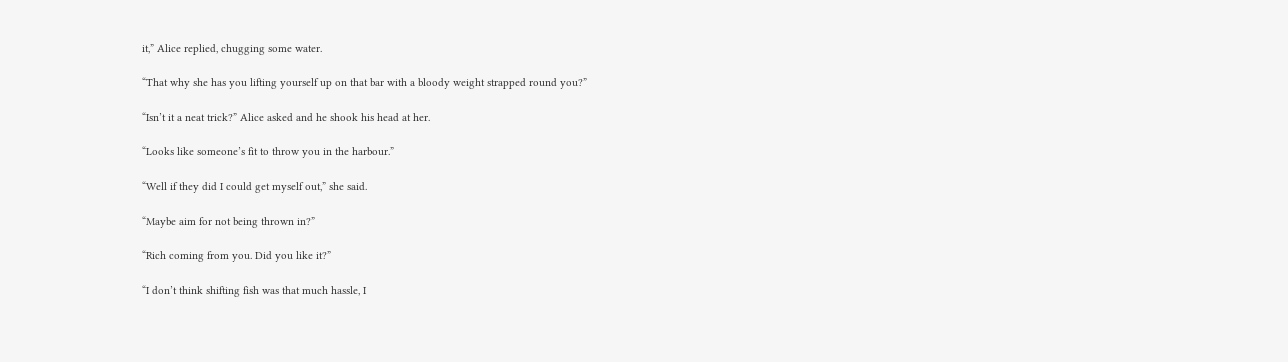it,” Alice replied, chugging some water.

“That why she has you lifting yourself up on that bar with a bloody weight strapped round you?”

“Isn’t it a neat trick?” Alice asked and he shook his head at her.

“Looks like someone’s fit to throw you in the harbour.”

“Well if they did I could get myself out,” she said.

“Maybe aim for not being thrown in?”

“Rich coming from you. Did you like it?”

“I don’t think shifting fish was that much hassle, I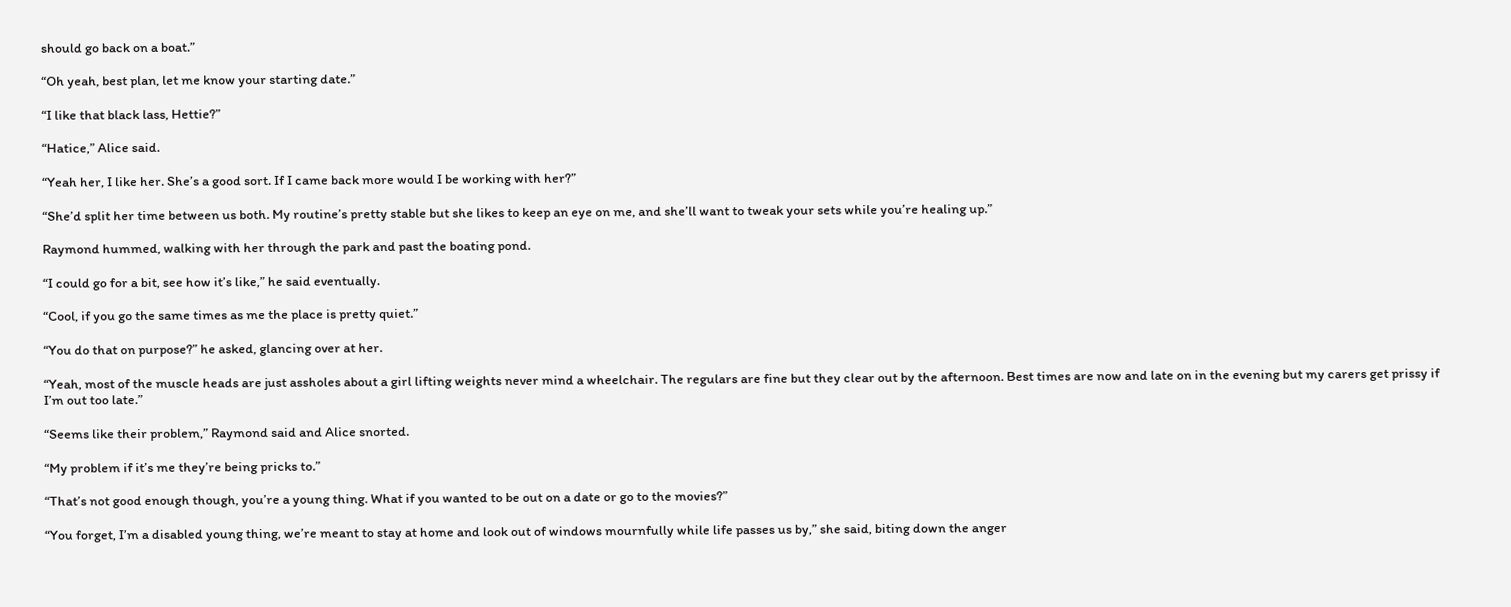should go back on a boat.”

“Oh yeah, best plan, let me know your starting date.”

“I like that black lass, Hettie?”

“Hatice,” Alice said.

“Yeah her, I like her. She’s a good sort. If I came back more would I be working with her?”

“She’d split her time between us both. My routine’s pretty stable but she likes to keep an eye on me, and she’ll want to tweak your sets while you’re healing up.”

Raymond hummed, walking with her through the park and past the boating pond.

“I could go for a bit, see how it’s like,” he said eventually.

“Cool, if you go the same times as me the place is pretty quiet.”

“You do that on purpose?” he asked, glancing over at her.

“Yeah, most of the muscle heads are just assholes about a girl lifting weights never mind a wheelchair. The regulars are fine but they clear out by the afternoon. Best times are now and late on in the evening but my carers get prissy if I’m out too late.”

“Seems like their problem,” Raymond said and Alice snorted.

“My problem if it’s me they’re being pricks to.”

“That’s not good enough though, you’re a young thing. What if you wanted to be out on a date or go to the movies?”

“You forget, I’m a disabled young thing, we’re meant to stay at home and look out of windows mournfully while life passes us by,” she said, biting down the anger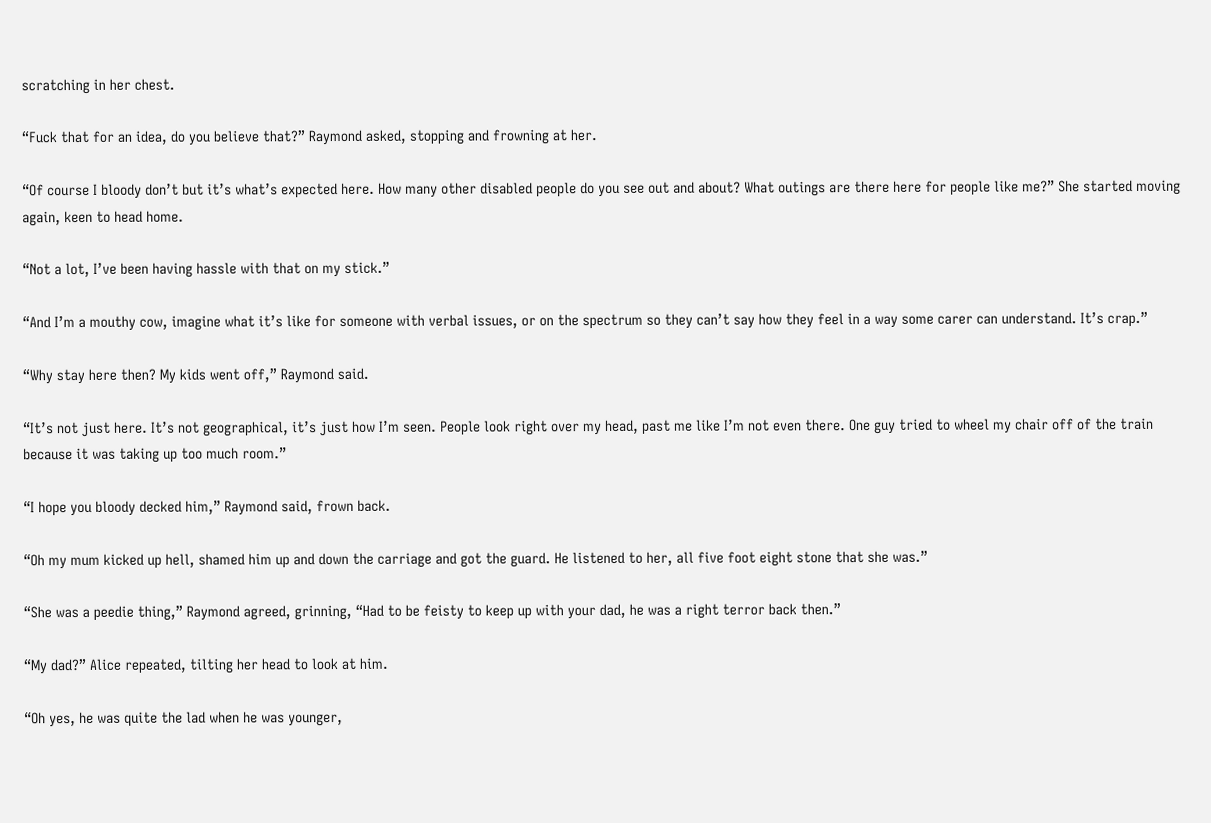scratching in her chest.

“Fuck that for an idea, do you believe that?” Raymond asked, stopping and frowning at her.

“Of course I bloody don’t but it’s what’s expected here. How many other disabled people do you see out and about? What outings are there here for people like me?” She started moving again, keen to head home.

“Not a lot, I’ve been having hassle with that on my stick.”

“And I’m a mouthy cow, imagine what it’s like for someone with verbal issues, or on the spectrum so they can’t say how they feel in a way some carer can understand. It’s crap.”

“Why stay here then? My kids went off,” Raymond said.

“It’s not just here. It’s not geographical, it’s just how I’m seen. People look right over my head, past me like I’m not even there. One guy tried to wheel my chair off of the train because it was taking up too much room.”

“I hope you bloody decked him,” Raymond said, frown back.

“Oh my mum kicked up hell, shamed him up and down the carriage and got the guard. He listened to her, all five foot eight stone that she was.”

“She was a peedie thing,” Raymond agreed, grinning, “Had to be feisty to keep up with your dad, he was a right terror back then.”

“My dad?” Alice repeated, tilting her head to look at him.

“Oh yes, he was quite the lad when he was younger,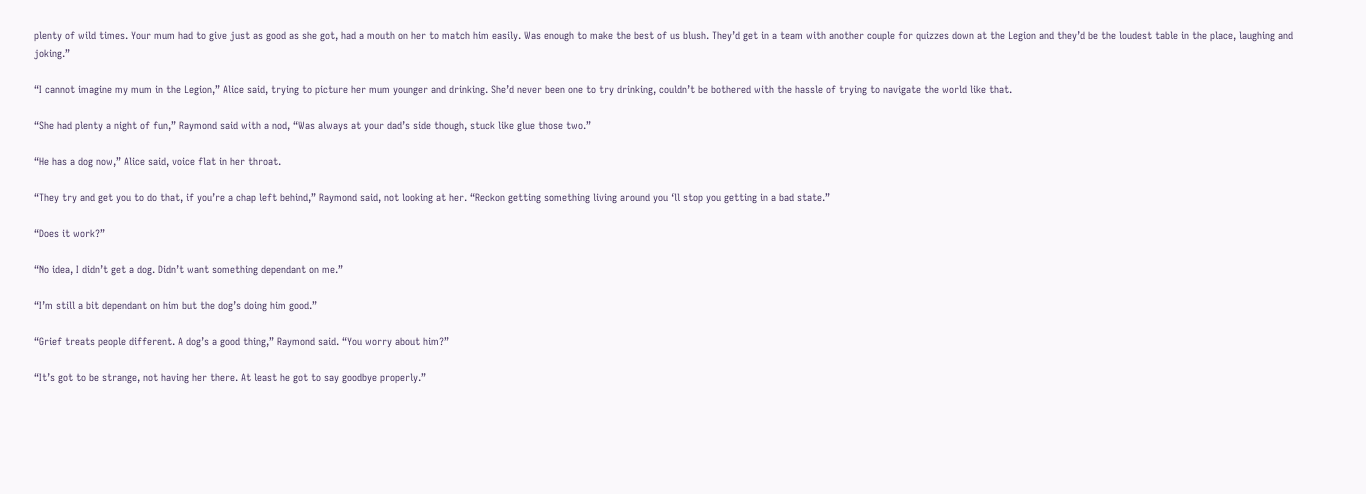plenty of wild times. Your mum had to give just as good as she got, had a mouth on her to match him easily. Was enough to make the best of us blush. They’d get in a team with another couple for quizzes down at the Legion and they’d be the loudest table in the place, laughing and joking.”

“I cannot imagine my mum in the Legion,” Alice said, trying to picture her mum younger and drinking. She’d never been one to try drinking, couldn’t be bothered with the hassle of trying to navigate the world like that.

“She had plenty a night of fun,” Raymond said with a nod, “Was always at your dad’s side though, stuck like glue those two.”

“He has a dog now,” Alice said, voice flat in her throat.

“They try and get you to do that, if you’re a chap left behind,” Raymond said, not looking at her. “Reckon getting something living around you ‘ll stop you getting in a bad state.”

“Does it work?”

“No idea, I didn’t get a dog. Didn’t want something dependant on me.”

“I’m still a bit dependant on him but the dog’s doing him good.”

“Grief treats people different. A dog’s a good thing,” Raymond said. “You worry about him?”

“It’s got to be strange, not having her there. At least he got to say goodbye properly.”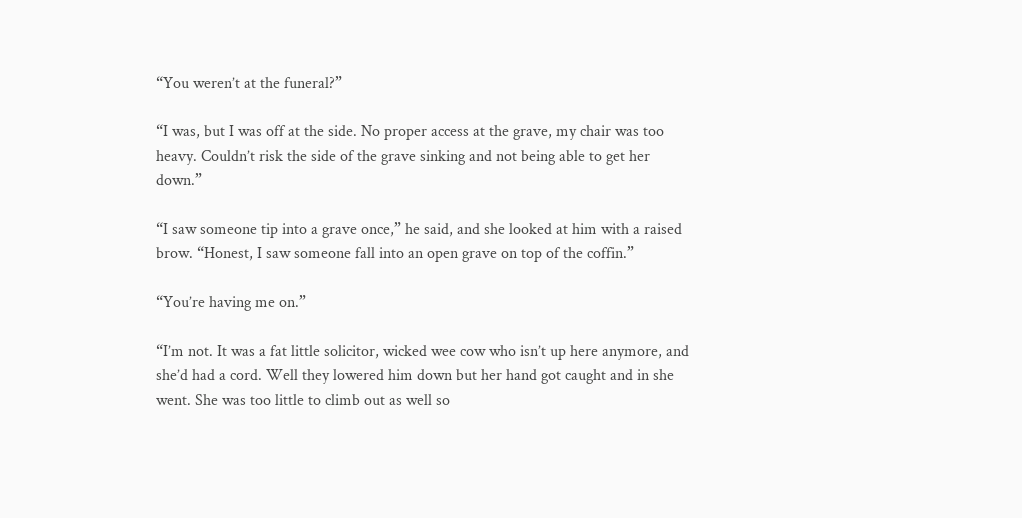“You weren’t at the funeral?”

“I was, but I was off at the side. No proper access at the grave, my chair was too heavy. Couldn’t risk the side of the grave sinking and not being able to get her down.”

“I saw someone tip into a grave once,” he said, and she looked at him with a raised brow. “Honest, I saw someone fall into an open grave on top of the coffin.”

“You’re having me on.”

“I’m not. It was a fat little solicitor, wicked wee cow who isn’t up here anymore, and she’d had a cord. Well they lowered him down but her hand got caught and in she went. She was too little to climb out as well so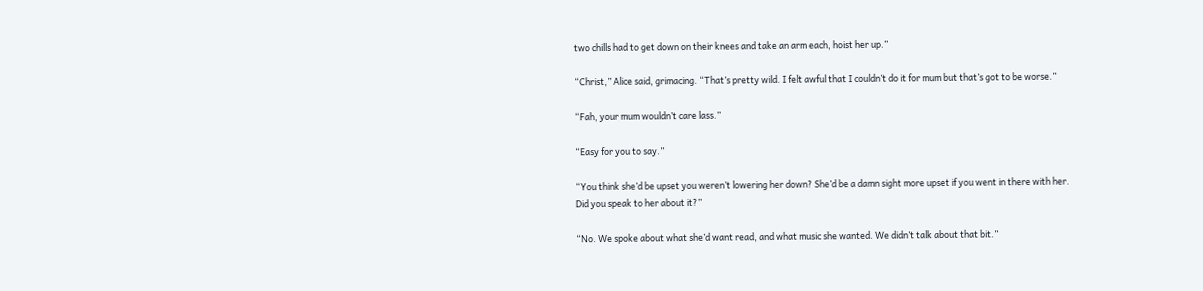two chills had to get down on their knees and take an arm each, hoist her up.”

“Christ,” Alice said, grimacing. “That’s pretty wild. I felt awful that I couldn’t do it for mum but that’s got to be worse.”

“Fah, your mum wouldn’t care lass.”

“Easy for you to say.”

“You think she’d be upset you weren’t lowering her down? She’d be a damn sight more upset if you went in there with her. Did you speak to her about it?”

“No. We spoke about what she’d want read, and what music she wanted. We didn’t talk about that bit.”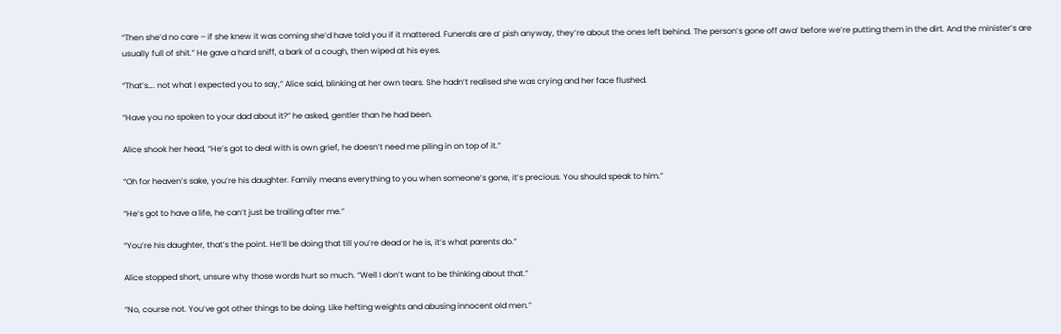“Then she’d no care – if she knew it was coming she’d have told you if it mattered. Funerals are a’ pish anyway, they’re about the ones left behind. The person’s gone off awa’ before we’re putting them in the dirt. And the minister’s are usually full of shit.” He gave a hard sniff, a bark of a cough, then wiped at his eyes.

“That’s…. not what I expected you to say,” Alice said, blinking at her own tears. She hadn’t realised she was crying and her face flushed.

“Have you no spoken to your dad about it?” he asked, gentler than he had been.

Alice shook her head, “He’s got to deal with is own grief, he doesn’t need me piling in on top of it.”

“Oh for heaven’s sake, you’re his daughter. Family means everything to you when someone’s gone, it’s precious. You should speak to him.”

“He’s got to have a life, he can’t just be trailing after me.”

“You’re his daughter, that’s the point. He’ll be doing that till you’re dead or he is, it’s what parents do.”

Alice stopped short, unsure why those words hurt so much. “Well I don’t want to be thinking about that.”

“No, course not. You’ve got other things to be doing. Like hefting weights and abusing innocent old men.”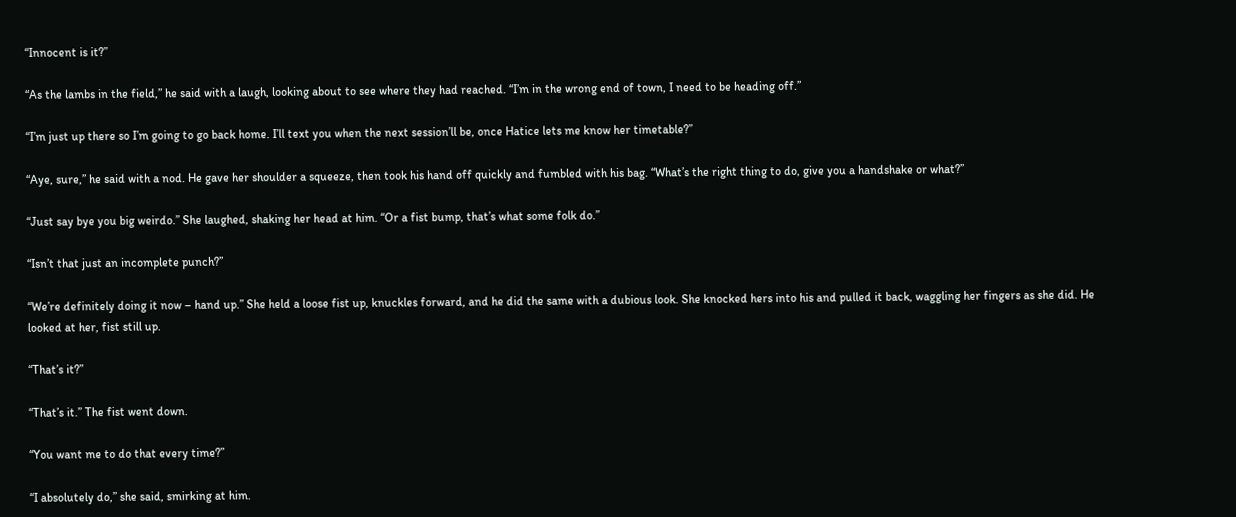“Innocent is it?”

“As the lambs in the field,” he said with a laugh, looking about to see where they had reached. “I’m in the wrong end of town, I need to be heading off.”

“I’m just up there so I’m going to go back home. I’ll text you when the next session’ll be, once Hatice lets me know her timetable?”

“Aye, sure,” he said with a nod. He gave her shoulder a squeeze, then took his hand off quickly and fumbled with his bag. “What’s the right thing to do, give you a handshake or what?”

“Just say bye you big weirdo.” She laughed, shaking her head at him. “Or a fist bump, that’s what some folk do.”

“Isn’t that just an incomplete punch?”

“We’re definitely doing it now – hand up.” She held a loose fist up, knuckles forward, and he did the same with a dubious look. She knocked hers into his and pulled it back, waggling her fingers as she did. He looked at her, fist still up.

“That’s it?”

“That’s it.” The fist went down.

“You want me to do that every time?”

“I absolutely do,” she said, smirking at him.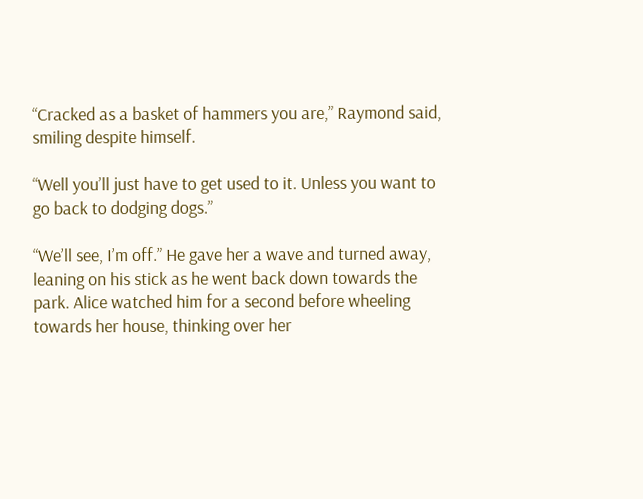“Cracked as a basket of hammers you are,” Raymond said, smiling despite himself.

“Well you’ll just have to get used to it. Unless you want to go back to dodging dogs.”

“We’ll see, I’m off.” He gave her a wave and turned away, leaning on his stick as he went back down towards the park. Alice watched him for a second before wheeling towards her house, thinking over her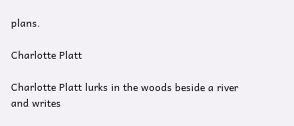plans.

Charlotte Platt

Charlotte Platt lurks in the woods beside a river and writes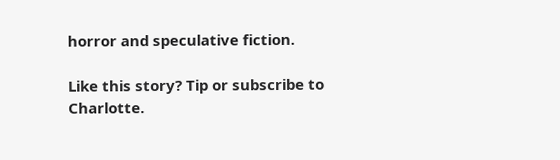horror and speculative fiction.

Like this story? Tip or subscribe to Charlotte.